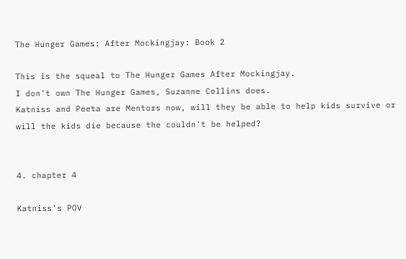The Hunger Games: After Mockingjay: Book 2

This is the squeal to The Hunger Games After Mockingjay.
I don't own The Hunger Games, Suzanne Collins does.
Katniss and Peeta are Mentors now, will they be able to help kids survive or will the kids die because the couldn't be helped?


4. chapter 4

Katniss's POV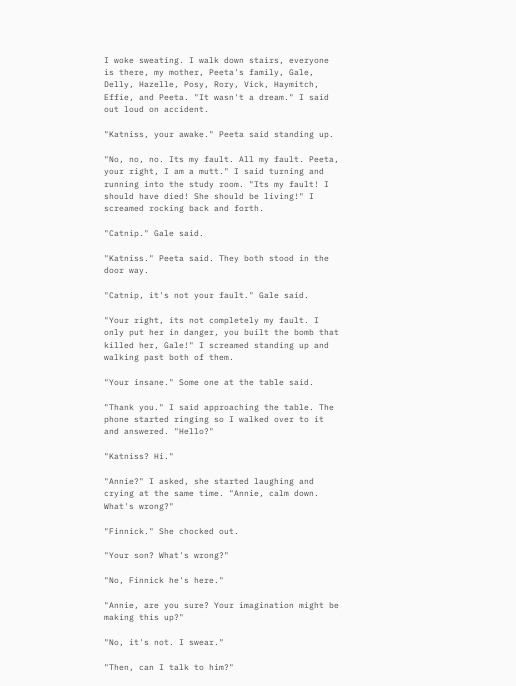I woke sweating. I walk down stairs, everyone is there, my mother, Peeta's family, Gale, Delly, Hazelle, Posy, Rory, Vick, Haymitch, Effie, and Peeta. "It wasn't a dream." I said out loud on accident.

"Katniss, your awake." Peeta said standing up.

"No, no, no. Its my fault. All my fault. Peeta, your right, I am a mutt." I said turning and running into the study room. "Its my fault! I should have died! She should be living!" I screamed rocking back and forth.

"Catnip." Gale said.

"Katniss." Peeta said. They both stood in the door way.

"Catnip, it's not your fault." Gale said.

"Your right, its not completely my fault. I only put her in danger, you built the bomb that killed her, Gale!" I screamed standing up and walking past both of them.

"Your insane." Some one at the table said.

"Thank you." I said approaching the table. The phone started ringing so I walked over to it and answered. "Hello?"

"Katniss? Hi."

"Annie?" I asked, she started laughing and crying at the same time. "Annie, calm down. What's wrong?"

"Finnick." She chocked out.

"Your son? What's wrong?"

"No, Finnick he's here."

"Annie, are you sure? Your imagination might be making this up?"

"No, it's not. I swear."

"Then, can I talk to him?"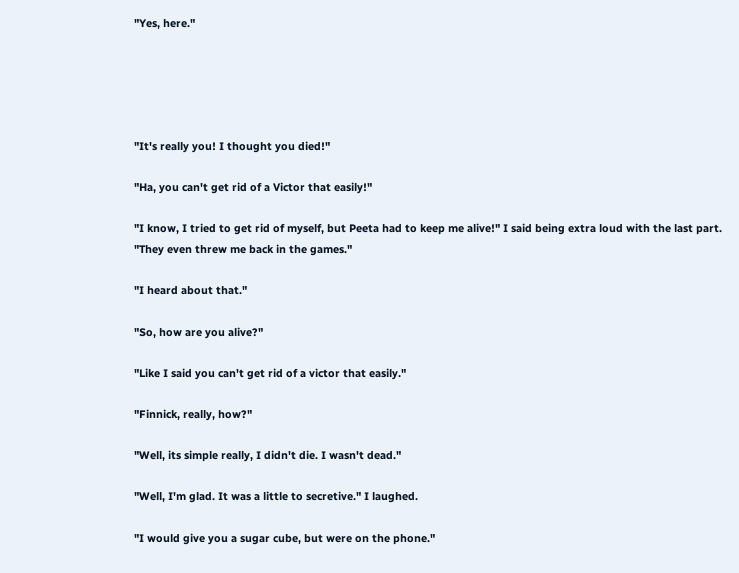"Yes, here."





"It's really you! I thought you died!"

"Ha, you can't get rid of a Victor that easily!"

"I know, I tried to get rid of myself, but Peeta had to keep me alive!" I said being extra loud with the last part. "They even threw me back in the games."

"I heard about that."

"So, how are you alive?"

"Like I said you can't get rid of a victor that easily."

"Finnick, really, how?"

"Well, its simple really, I didn't die. I wasn't dead."

"Well, I'm glad. It was a little to secretive." I laughed.

"I would give you a sugar cube, but were on the phone."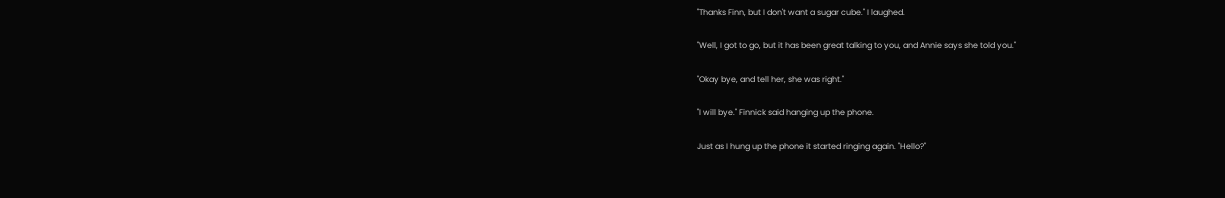"Thanks Finn, but I don't want a sugar cube." I laughed.

"Well, I got to go, but it has been great talking to you, and Annie says she told you."

"Okay bye, and tell her, she was right."

"I will bye." Finnick said hanging up the phone.

Just as I hung up the phone it started ringing again. "Hello?"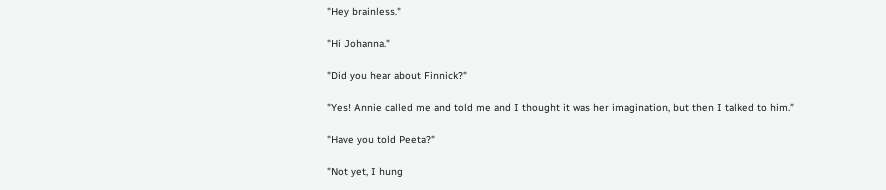"Hey brainless."

"Hi Johanna."

"Did you hear about Finnick?"

"Yes! Annie called me and told me and I thought it was her imagination, but then I talked to him."

"Have you told Peeta?"

"Not yet, I hung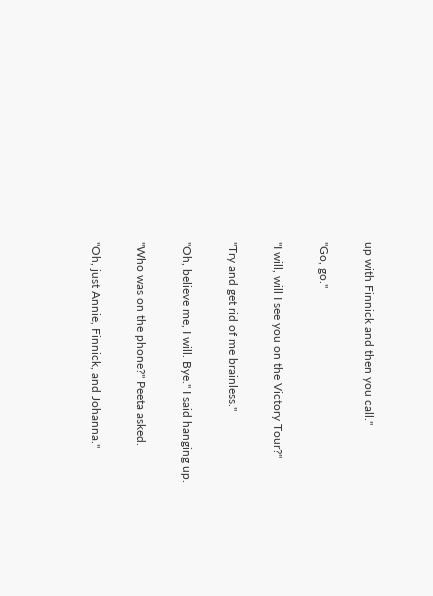up with Finnick and then you call."

"Go, go."

"I will, will I see you on the Victory Tour?"

"Try and get rid of me brainless."

"Oh, believe me, I will. Bye." I said hanging up.

"Who was on the phone?" Peeta asked.

"Oh, just Annie, Finnick, and Johanna."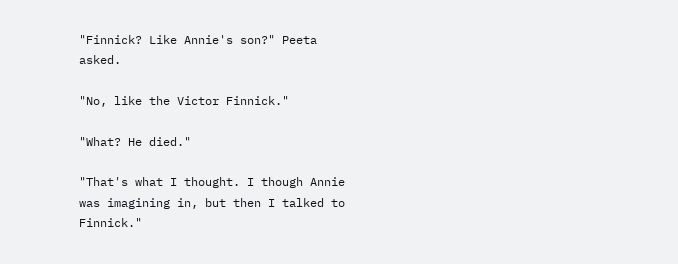"Finnick? Like Annie's son?" Peeta asked.

"No, like the Victor Finnick."

"What? He died."

"That's what I thought. I though Annie was imagining in, but then I talked to Finnick."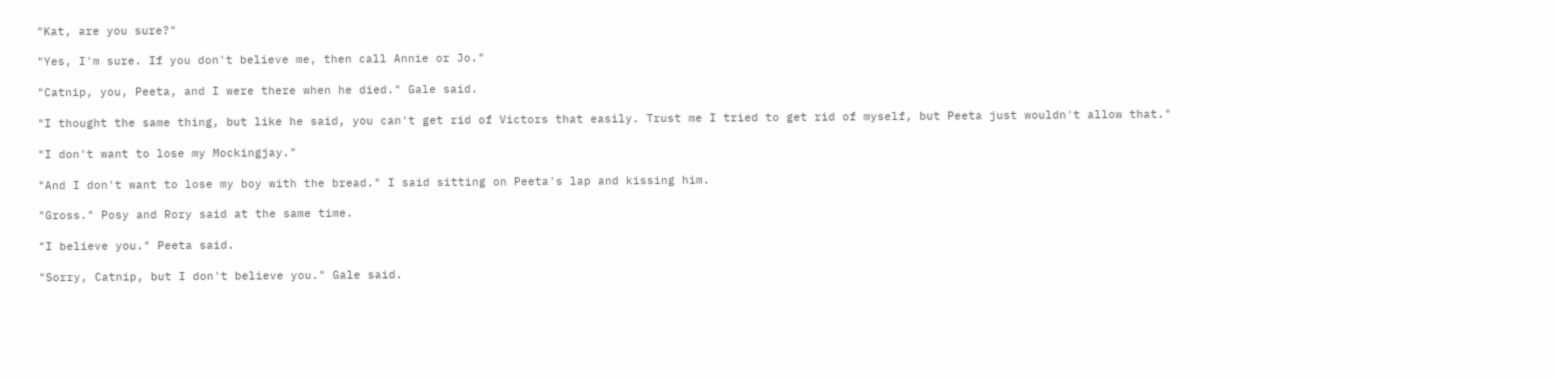"Kat, are you sure?"

"Yes, I'm sure. If you don't believe me, then call Annie or Jo."

"Catnip, you, Peeta, and I were there when he died." Gale said.

"I thought the same thing, but like he said, you can't get rid of Victors that easily. Trust me I tried to get rid of myself, but Peeta just wouldn't allow that."

"I don't want to lose my Mockingjay."

"And I don't want to lose my boy with the bread." I said sitting on Peeta's lap and kissing him.

"Gross." Posy and Rory said at the same time.

"I believe you." Peeta said.

"Sorry, Catnip, but I don't believe you." Gale said.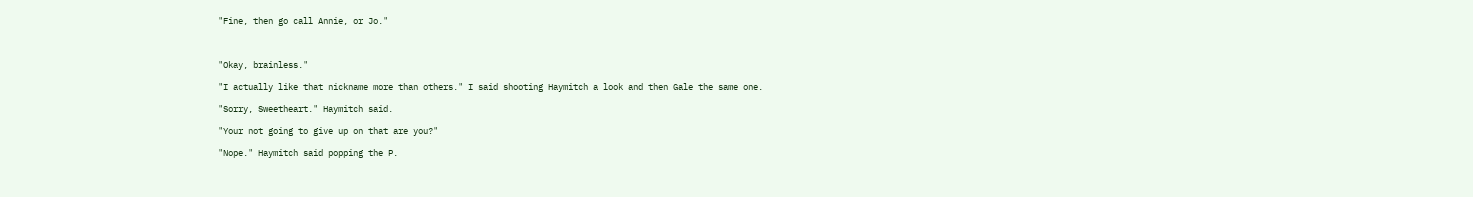"Fine, then go call Annie, or Jo."



"Okay, brainless."

"I actually like that nickname more than others." I said shooting Haymitch a look and then Gale the same one.

"Sorry, Sweetheart." Haymitch said.

"Your not going to give up on that are you?"

"Nope." Haymitch said popping the P.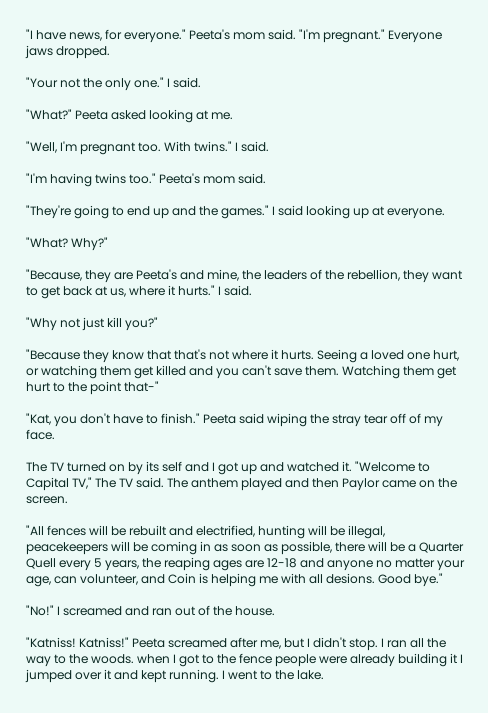"I have news, for everyone." Peeta's mom said. "I'm pregnant." Everyone jaws dropped.

"Your not the only one." I said.

"What?" Peeta asked looking at me.

"Well, I'm pregnant too. With twins." I said.

"I'm having twins too." Peeta's mom said.

"They're going to end up and the games." I said looking up at everyone.

"What? Why?"

"Because, they are Peeta's and mine, the leaders of the rebellion, they want to get back at us, where it hurts." I said.

"Why not just kill you?"

"Because they know that that's not where it hurts. Seeing a loved one hurt, or watching them get killed and you can't save them. Watching them get hurt to the point that-"

"Kat, you don't have to finish." Peeta said wiping the stray tear off of my face.

The TV turned on by its self and I got up and watched it. "Welcome to Capital TV," The TV said. The anthem played and then Paylor came on the screen.

"All fences will be rebuilt and electrified, hunting will be illegal, peacekeepers will be coming in as soon as possible, there will be a Quarter Quell every 5 years, the reaping ages are 12-18 and anyone no matter your age, can volunteer, and Coin is helping me with all desions. Good bye."

"No!" I screamed and ran out of the house.

"Katniss! Katniss!" Peeta screamed after me, but I didn't stop. I ran all the way to the woods. when I got to the fence people were already building it I jumped over it and kept running. I went to the lake.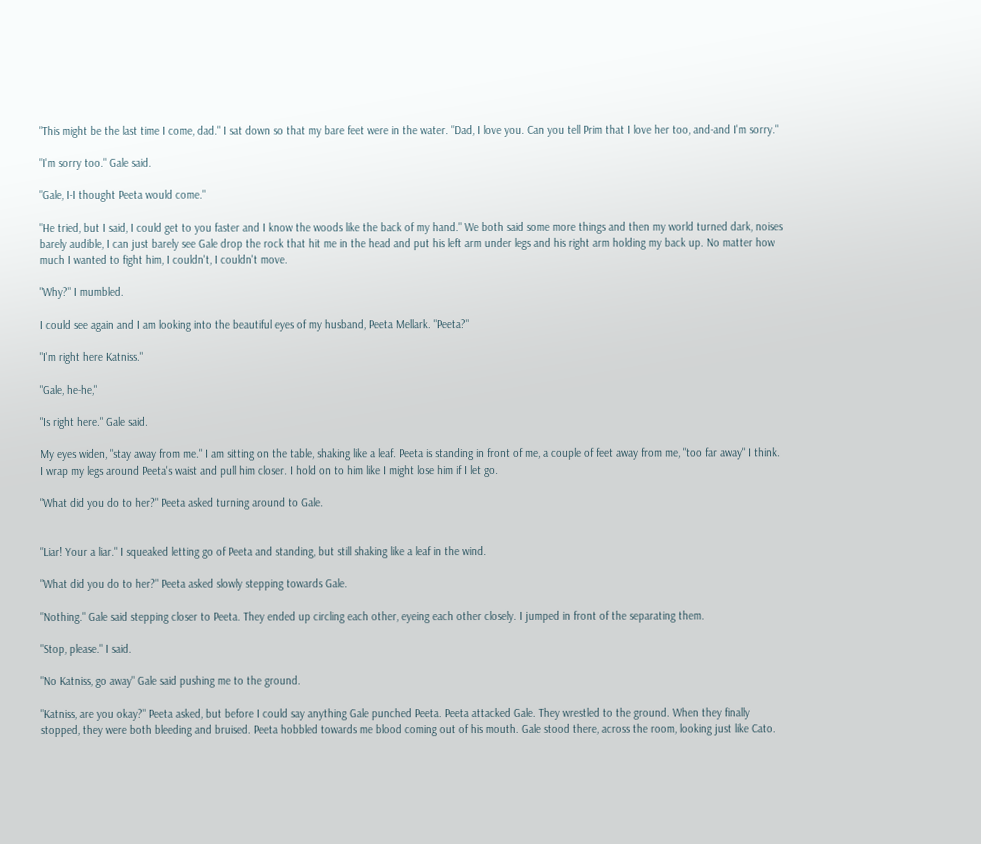"This might be the last time I come, dad." I sat down so that my bare feet were in the water. "Dad, I love you. Can you tell Prim that I love her too, and-and I'm sorry."

"I'm sorry too." Gale said.

"Gale, I-I thought Peeta would come."

"He tried, but I said, I could get to you faster and I know the woods like the back of my hand." We both said some more things and then my world turned dark, noises barely audible, I can just barely see Gale drop the rock that hit me in the head and put his left arm under legs and his right arm holding my back up. No matter how much I wanted to fight him, I couldn't, I couldn't move.

"Why?" I mumbled.

I could see again and I am looking into the beautiful eyes of my husband, Peeta Mellark. "Peeta?"

"I'm right here Katniss."

"Gale, he-he,"

"Is right here." Gale said.

My eyes widen, "stay away from me." I am sitting on the table, shaking like a leaf. Peeta is standing in front of me, a couple of feet away from me, "too far away" I think.  I wrap my legs around Peeta's waist and pull him closer. I hold on to him like I might lose him if I let go.

"What did you do to her?" Peeta asked turning around to Gale.


"Liar! Your a liar." I squeaked letting go of Peeta and standing, but still shaking like a leaf in the wind.

"What did you do to her?" Peeta asked slowly stepping towards Gale.

"Nothing." Gale said stepping closer to Peeta. They ended up circling each other, eyeing each other closely. I jumped in front of the separating them.

"Stop, please." I said.

"No Katniss, go away" Gale said pushing me to the ground.

"Katniss, are you okay?" Peeta asked, but before I could say anything Gale punched Peeta. Peeta attacked Gale. They wrestled to the ground. When they finally stopped, they were both bleeding and bruised. Peeta hobbled towards me blood coming out of his mouth. Gale stood there, across the room, looking just like Cato.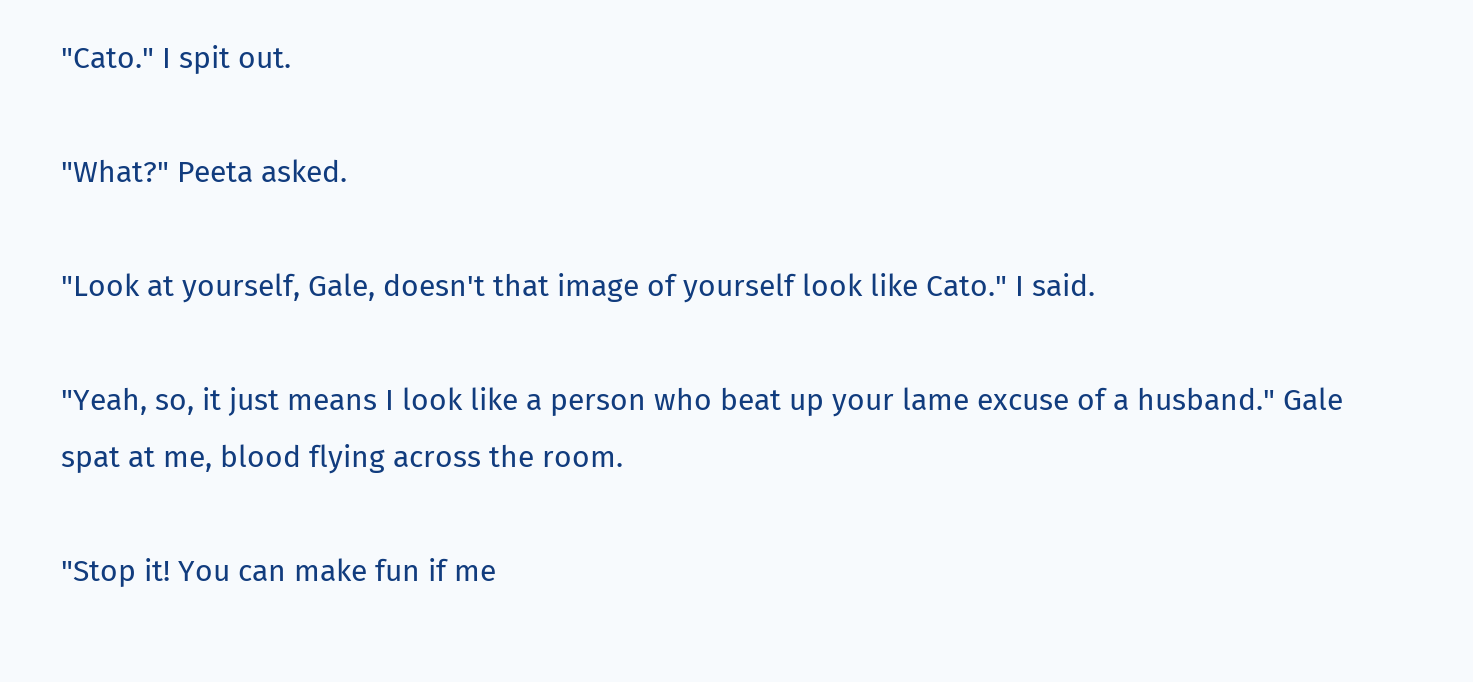"Cato." I spit out.

"What?" Peeta asked.

"Look at yourself, Gale, doesn't that image of yourself look like Cato." I said.

"Yeah, so, it just means I look like a person who beat up your lame excuse of a husband." Gale spat at me, blood flying across the room.

"Stop it! You can make fun if me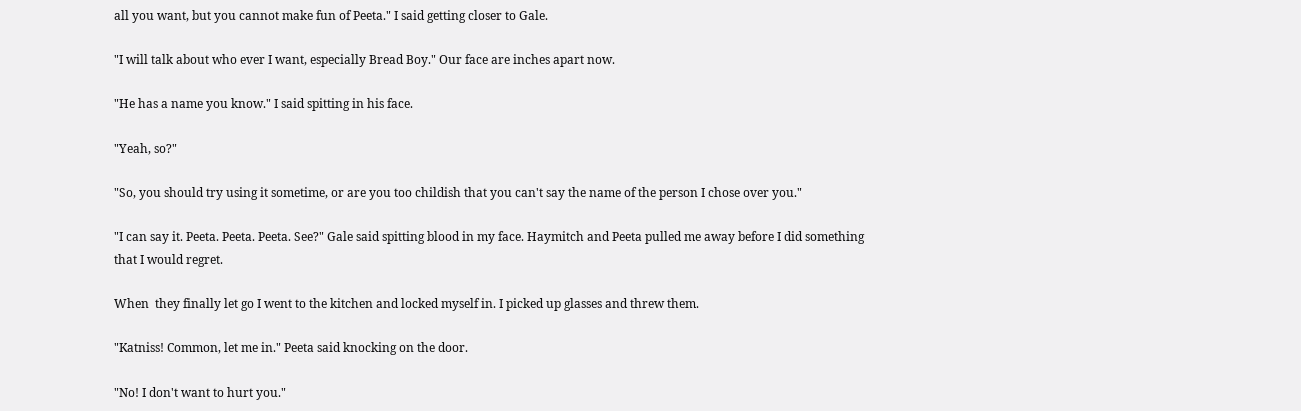all you want, but you cannot make fun of Peeta." I said getting closer to Gale.

"I will talk about who ever I want, especially Bread Boy." Our face are inches apart now.

"He has a name you know." I said spitting in his face.

"Yeah, so?"

"So, you should try using it sometime, or are you too childish that you can't say the name of the person I chose over you."

"I can say it. Peeta. Peeta. Peeta. See?" Gale said spitting blood in my face. Haymitch and Peeta pulled me away before I did something that I would regret.

When  they finally let go I went to the kitchen and locked myself in. I picked up glasses and threw them.

"Katniss! Common, let me in." Peeta said knocking on the door.

"No! I don't want to hurt you."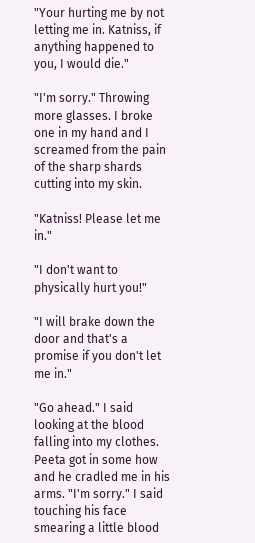"Your hurting me by not letting me in. Katniss, if anything happened to you, I would die."

"I'm sorry." Throwing more glasses. I broke one in my hand and I screamed from the pain of the sharp shards cutting into my skin.

"Katniss! Please let me in."

"I don't want to physically hurt you!"

"I will brake down the door and that's a promise if you don't let me in."

"Go ahead." I said looking at the blood falling into my clothes. Peeta got in some how and he cradled me in his arms. "I'm sorry." I said touching his face smearing a little blood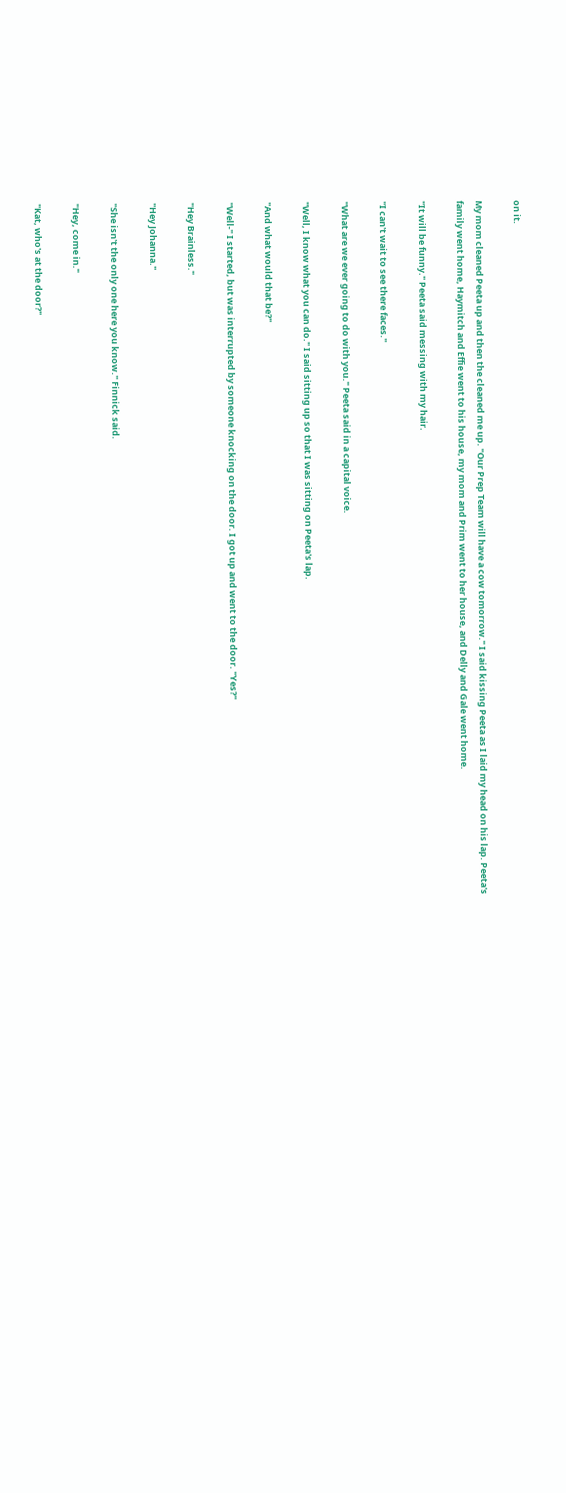on it.

My mom cleaned Peeta up and then the cleaned me up. "Our Prep Team will have a cow tomorrow." I said kissing Peeta as I laid my head on his lap. Peeta's family went home, Haymitch and Effie went to his house, my mom and Prim went to her house, and Delly and Gale went home.

"It will be funny." Peeta said messing with my hair.

"I can't wait to see there faces."

"What are we ever going to do with you." Peeta said in a capital voice.

"Well, I know what you can do." I said sitting up so that I was sitting on Peeta's lap.

"And what would that be?"

"Well-" I started, but was interrupted by someone knocking on the door. I got up and went to the door. "Yes?"

"Hey Brainless."

"Hey Johanna."

"She isn't the only one here you know." Finnick said.

"Hey, come in."

"Kat, who's at the door?"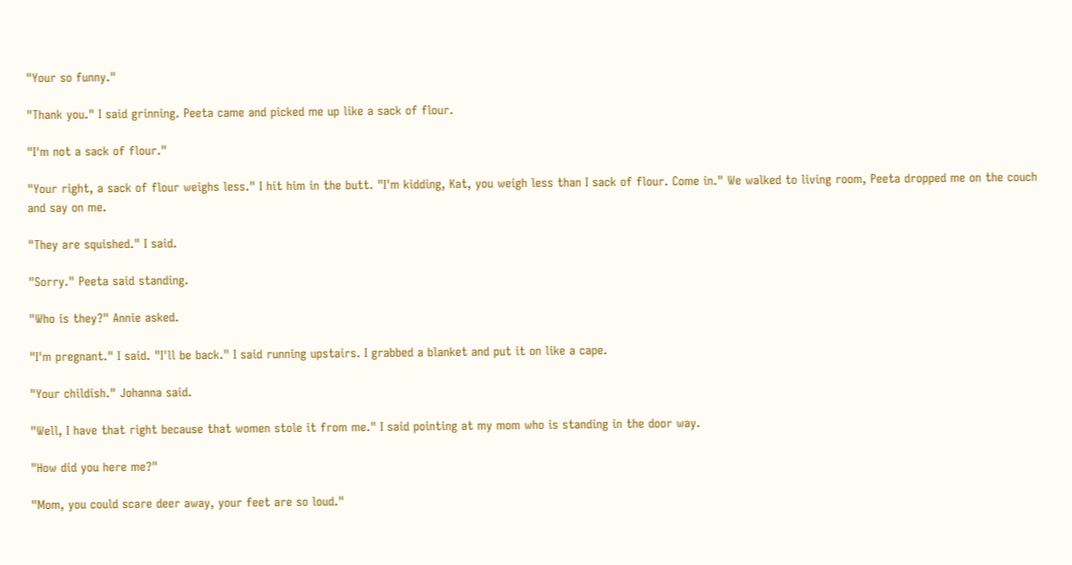"Your so funny."

"Thank you." I said grinning. Peeta came and picked me up like a sack of flour.

"I'm not a sack of flour."

"Your right, a sack of flour weighs less." I hit him in the butt. "I'm kidding, Kat, you weigh less than I sack of flour. Come in." We walked to living room, Peeta dropped me on the couch and say on me.

"They are squished." I said.

"Sorry." Peeta said standing.

"Who is they?" Annie asked.

"I'm pregnant." I said. "I'll be back." I said running upstairs. I grabbed a blanket and put it on like a cape.

"Your childish." Johanna said.

"Well, I have that right because that women stole it from me." I said pointing at my mom who is standing in the door way.

"How did you here me?"

"Mom, you could scare deer away, your feet are so loud."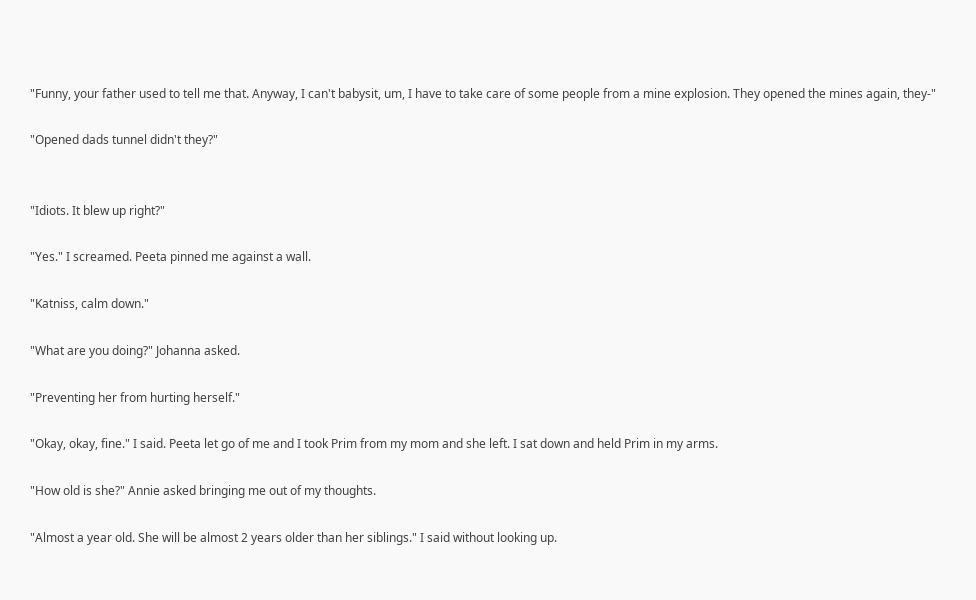"Funny, your father used to tell me that. Anyway, I can't babysit, um, I have to take care of some people from a mine explosion. They opened the mines again, they-"

"Opened dads tunnel didn't they?"


"Idiots. It blew up right?"

"Yes." I screamed. Peeta pinned me against a wall.

"Katniss, calm down."

"What are you doing?" Johanna asked.

"Preventing her from hurting herself."

"Okay, okay, fine." I said. Peeta let go of me and I took Prim from my mom and she left. I sat down and held Prim in my arms.

"How old is she?" Annie asked bringing me out of my thoughts.

"Almost a year old. She will be almost 2 years older than her siblings." I said without looking up.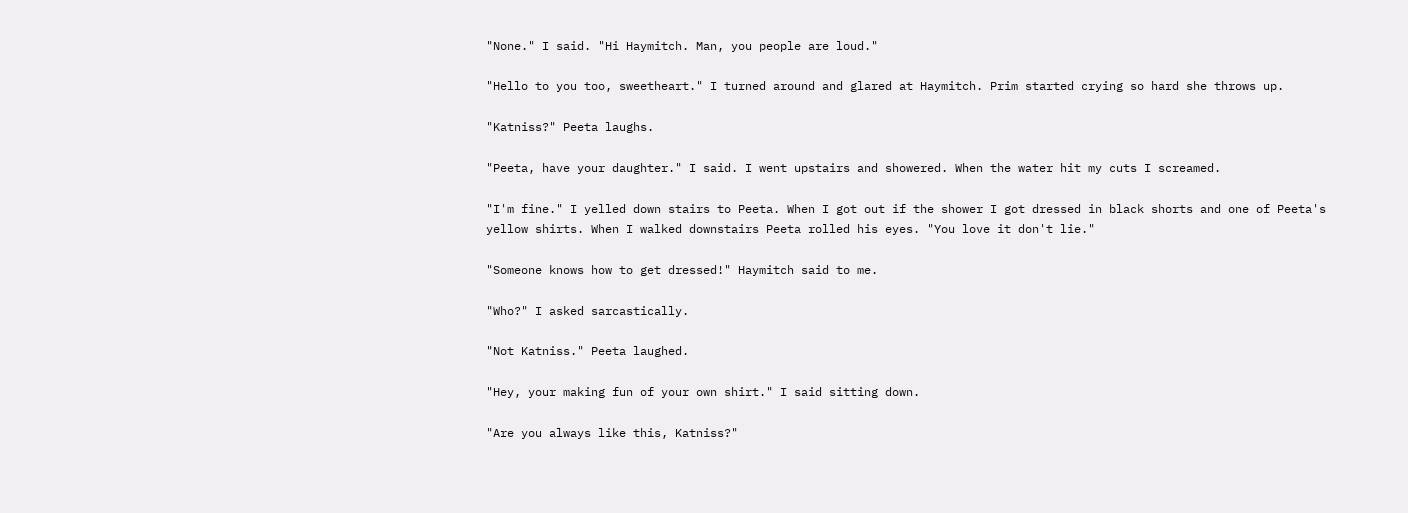"None." I said. "Hi Haymitch. Man, you people are loud."

"Hello to you too, sweetheart." I turned around and glared at Haymitch. Prim started crying so hard she throws up.

"Katniss?" Peeta laughs.

"Peeta, have your daughter." I said. I went upstairs and showered. When the water hit my cuts I screamed.

"I'm fine." I yelled down stairs to Peeta. When I got out if the shower I got dressed in black shorts and one of Peeta's yellow shirts. When I walked downstairs Peeta rolled his eyes. "You love it don't lie."

"Someone knows how to get dressed!" Haymitch said to me.

"Who?" I asked sarcastically.

"Not Katniss." Peeta laughed.

"Hey, your making fun of your own shirt." I said sitting down.

"Are you always like this, Katniss?"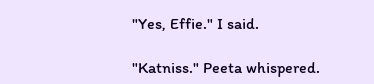"Yes, Effie." I said.

"Katniss." Peeta whispered.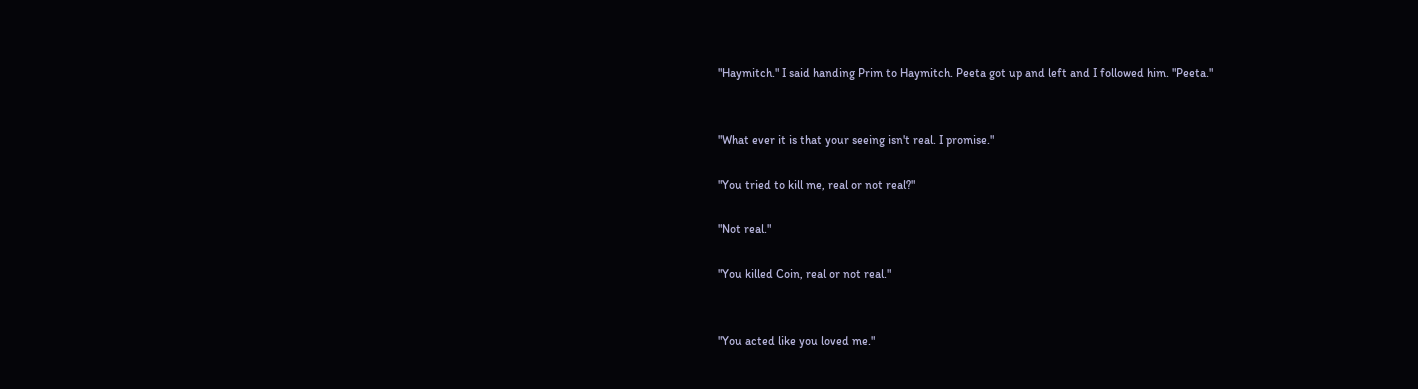"Haymitch." I said handing Prim to Haymitch. Peeta got up and left and I followed him. "Peeta."


"What ever it is that your seeing isn't real. I promise."

"You tried to kill me, real or not real?"

"Not real."

"You killed Coin, real or not real."


"You acted like you loved me."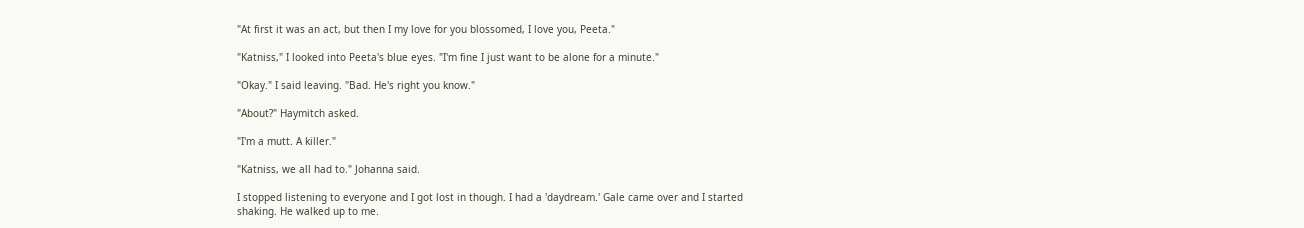"At first it was an act, but then I my love for you blossomed, I love you, Peeta."

"Katniss," I looked into Peeta's blue eyes. "I'm fine I just want to be alone for a minute."

"Okay." I said leaving. "Bad. He's right you know."

"About?" Haymitch asked.

"I'm a mutt. A killer."

"Katniss, we all had to." Johanna said.

I stopped listening to everyone and I got lost in though. I had a 'daydream.' Gale came over and I started shaking. He walked up to me.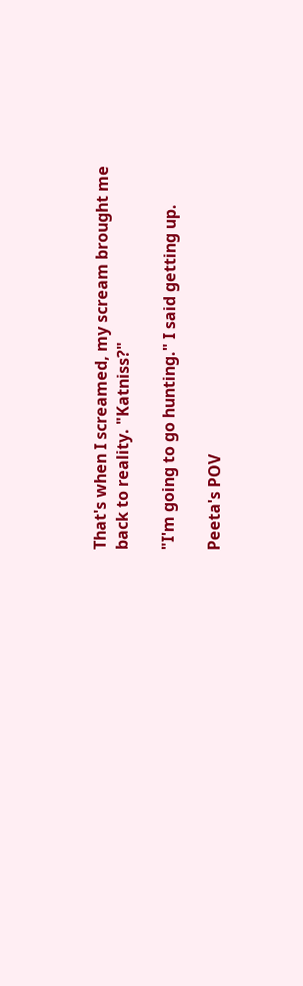That's when I screamed, my scream brought me back to reality. "Katniss?"

"I'm going to go hunting." I said getting up.

Peeta's POV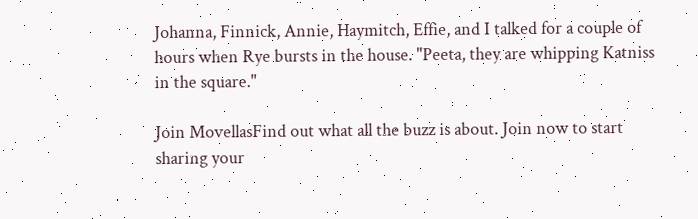Johanna, Finnick, Annie, Haymitch, Effie, and I talked for a couple of hours when Rye bursts in the house. "Peeta, they are whipping Katniss in the square."

Join MovellasFind out what all the buzz is about. Join now to start sharing your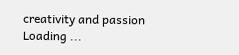creativity and passion
Loading ...